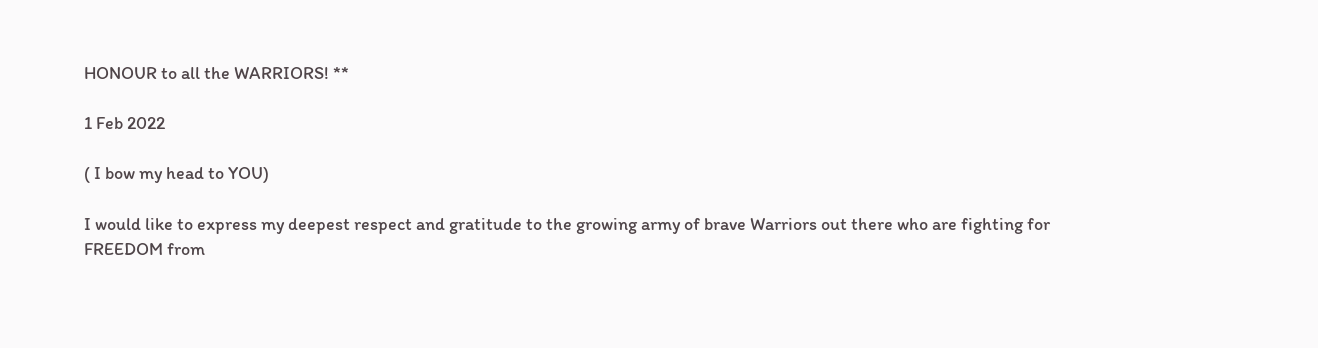HONOUR to all the WARRIORS! **

1 Feb 2022

( I bow my head to YOU)

I would like to express my deepest respect and gratitude to the growing army of brave Warriors out there who are fighting for FREEDOM from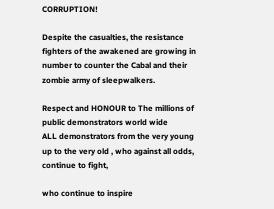CORRUPTION!

Despite the casualties, the resistance fighters of the awakened are growing in number to counter the Cabal and their zombie army of sleepwalkers.

Respect and HONOUR to The millions of public demonstrators world wide
ALL demonstrators from the very young up to the very old , who against all odds, continue to fight,

who continue to inspire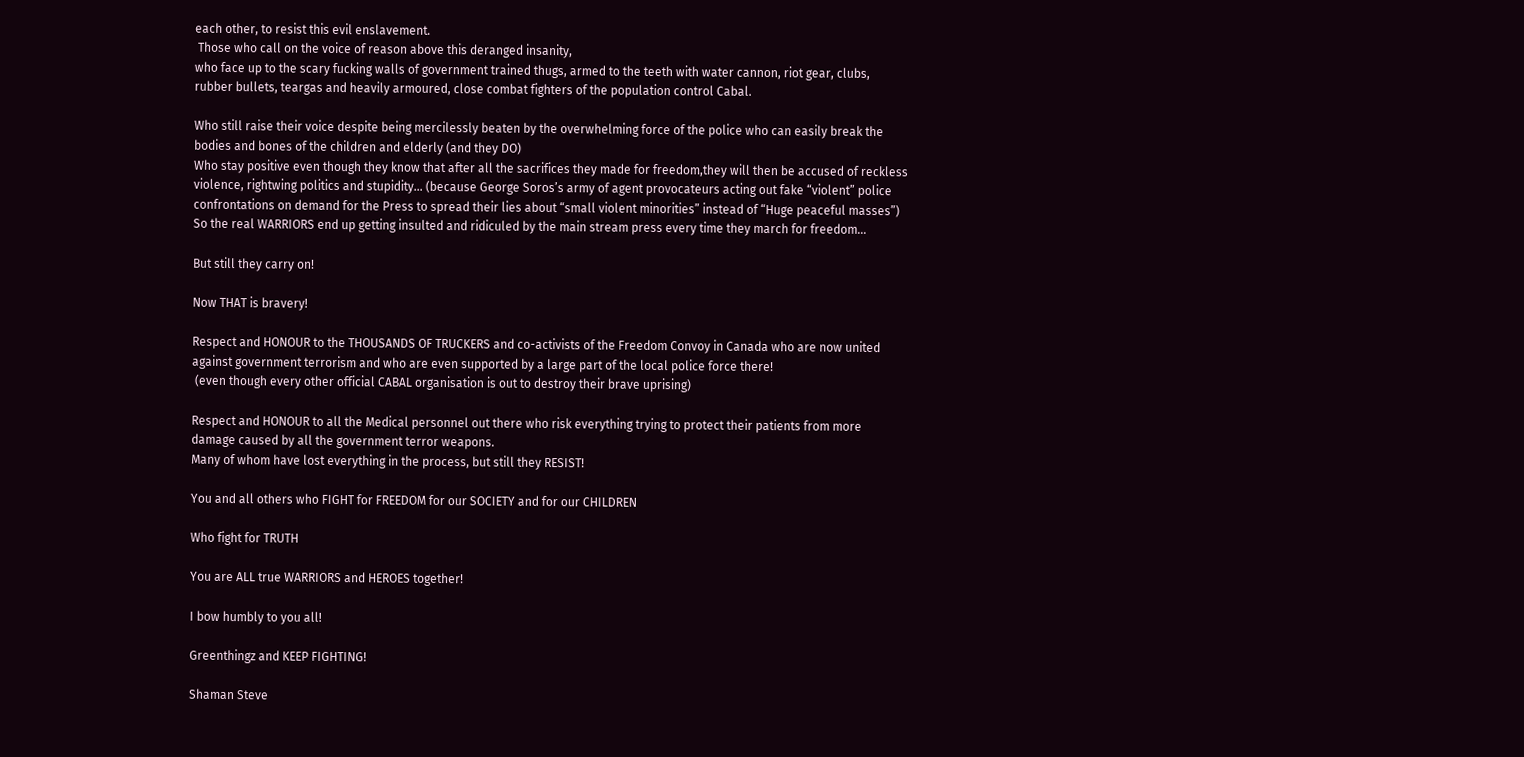each other, to resist this evil enslavement.
 Those who call on the voice of reason above this deranged insanity,
who face up to the scary fucking walls of government trained thugs, armed to the teeth with water cannon, riot gear, clubs, rubber bullets, teargas and heavily armoured, close combat fighters of the population control Cabal.

Who still raise their voice despite being mercilessly beaten by the overwhelming force of the police who can easily break the bodies and bones of the children and elderly (and they DO)
Who stay positive even though they know that after all the sacrifices they made for freedom,they will then be accused of reckless violence, rightwing politics and stupidity… (because George Soros’s army of agent provocateurs acting out fake “violent” police confrontations on demand for the Press to spread their lies about “small violent minorities” instead of “Huge peaceful masses”)
So the real WARRIORS end up getting insulted and ridiculed by the main stream press every time they march for freedom…

But still they carry on!

Now THAT is bravery!

Respect and HONOUR to the THOUSANDS OF TRUCKERS and co-activists of the Freedom Convoy in Canada who are now united against government terrorism and who are even supported by a large part of the local police force there!
 (even though every other official CABAL organisation is out to destroy their brave uprising)

Respect and HONOUR to all the Medical personnel out there who risk everything trying to protect their patients from more damage caused by all the government terror weapons.
Many of whom have lost everything in the process, but still they RESIST!

You and all others who FIGHT for FREEDOM for our SOCIETY and for our CHILDREN

Who fight for TRUTH

You are ALL true WARRIORS and HEROES together!

I bow humbly to you all!

Greenthingz and KEEP FIGHTING!

Shaman Steve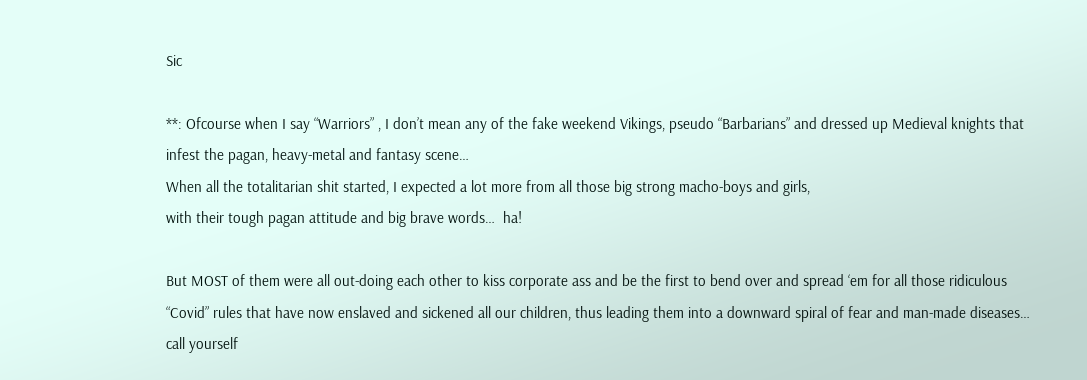Sic

**: Ofcourse when I say “Warriors” , I don’t mean any of the fake weekend Vikings, pseudo “Barbarians” and dressed up Medieval knights that infest the pagan, heavy-metal and fantasy scene…
When all the totalitarian shit started, I expected a lot more from all those big strong macho-boys and girls,
with their tough pagan attitude and big brave words…  ha!

But MOST of them were all out-doing each other to kiss corporate ass and be the first to bend over and spread ‘em for all those ridiculous “Covid” rules that have now enslaved and sickened all our children, thus leading them into a downward spiral of fear and man-made diseases… call yourself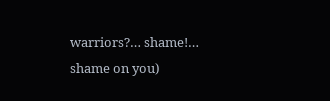warriors?… shame!… shame on you)